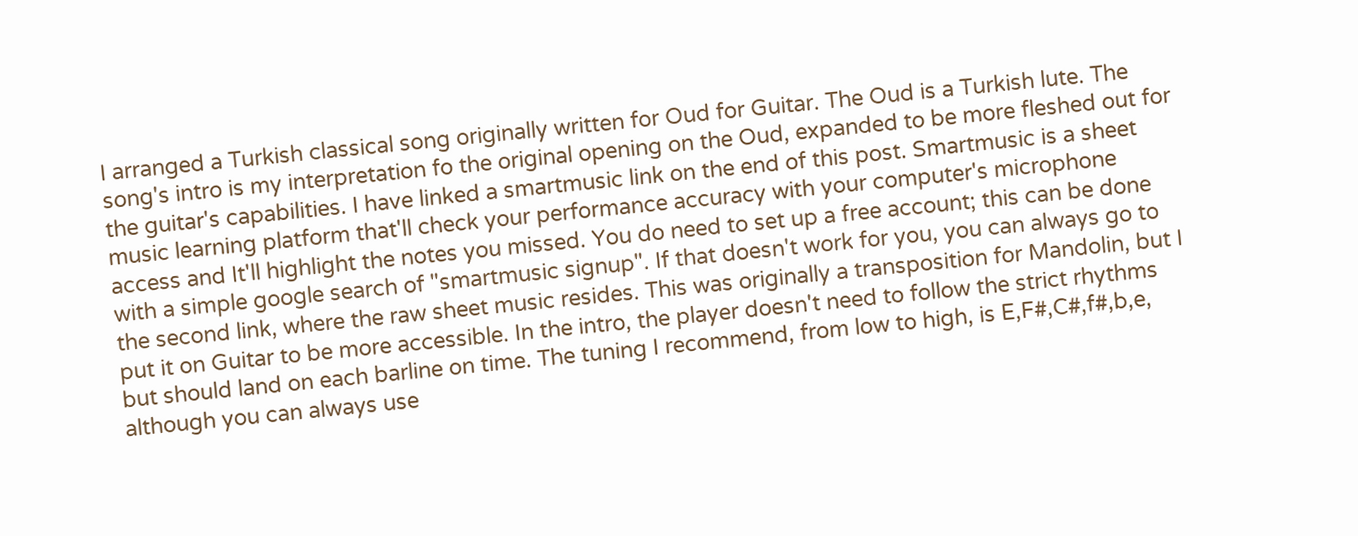I arranged a Turkish classical song originally written for Oud for Guitar. The Oud is a Turkish lute. The song's intro is my interpretation fo the original opening on the Oud, expanded to be more fleshed out for the guitar's capabilities. I have linked a smartmusic link on the end of this post. Smartmusic is a sheet music learning platform that'll check your performance accuracy with your computer's microphone access and It'll highlight the notes you missed. You do need to set up a free account; this can be done with a simple google search of "smartmusic signup". If that doesn't work for you, you can always go to the second link, where the raw sheet music resides. This was originally a transposition for Mandolin, but I put it on Guitar to be more accessible. In the intro, the player doesn't need to follow the strict rhythms but should land on each barline on time. The tuning I recommend, from low to high, is E,F#,C#,f#,b,e, although you can always use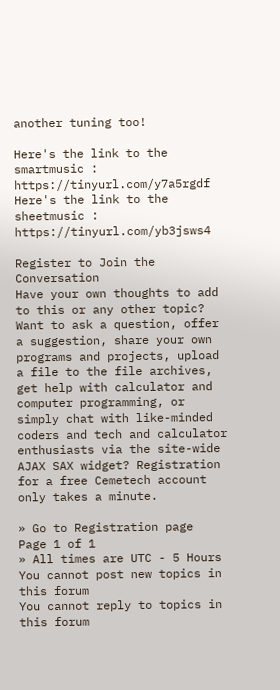another tuning too!

Here's the link to the smartmusic : https://tinyurl.com/y7a5rgdf
Here's the link to the sheetmusic : https://tinyurl.com/yb3jsws4

Register to Join the Conversation
Have your own thoughts to add to this or any other topic? Want to ask a question, offer a suggestion, share your own programs and projects, upload a file to the file archives, get help with calculator and computer programming, or simply chat with like-minded coders and tech and calculator enthusiasts via the site-wide AJAX SAX widget? Registration for a free Cemetech account only takes a minute.

» Go to Registration page
Page 1 of 1
» All times are UTC - 5 Hours
You cannot post new topics in this forum
You cannot reply to topics in this forum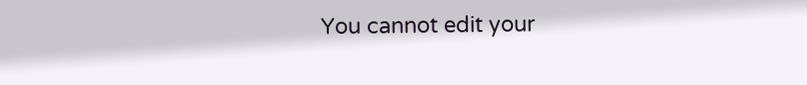You cannot edit your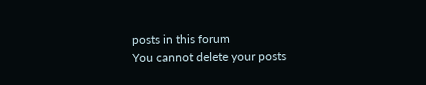posts in this forum
You cannot delete your posts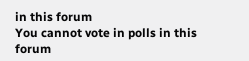in this forum
You cannot vote in polls in this forum